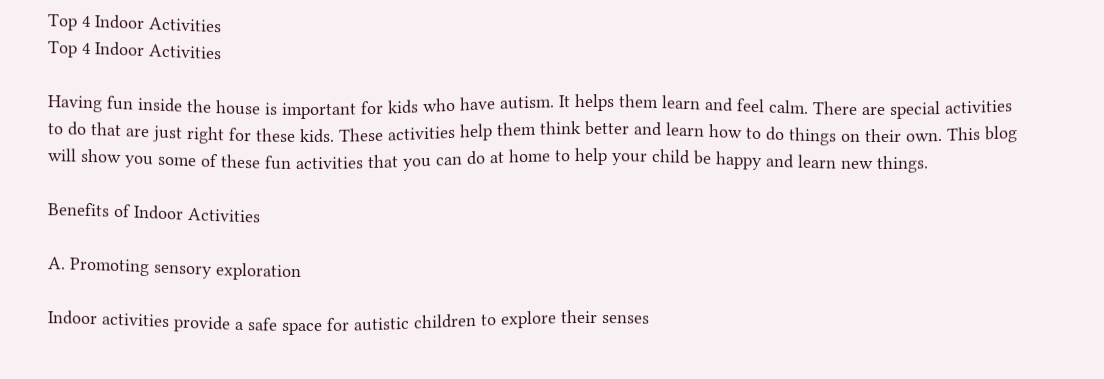Top 4 Indoor Activities
Top 4 Indoor Activities

Having fun inside the house is important for kids who have autism. It helps them learn and feel calm. There are special activities to do that are just right for these kids. These activities help them think better and learn how to do things on their own. This blog will show you some of these fun activities that you can do at home to help your child be happy and learn new things.

Benefits of Indoor Activities

A. Promoting sensory exploration

Indoor activities provide a safe space for autistic children to explore their senses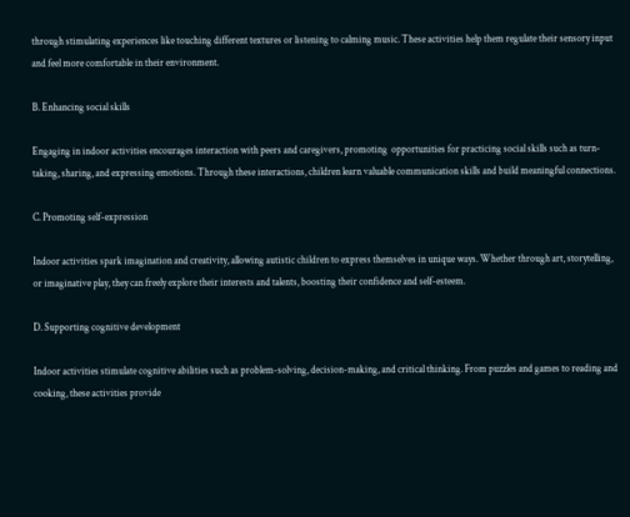through stimulating experiences like touching different textures or listening to calming music. These activities help them regulate their sensory input and feel more comfortable in their environment.

B. Enhancing social skills

Engaging in indoor activities encourages interaction with peers and caregivers, promoting  opportunities for practicing social skills such as turn-taking, sharing, and expressing emotions. Through these interactions, children learn valuable communication skills and build meaningful connections.

C. Promoting self-expression

Indoor activities spark imagination and creativity, allowing autistic children to express themselves in unique ways. Whether through art, storytelling, or imaginative play, they can freely explore their interests and talents, boosting their confidence and self-esteem.

D. Supporting cognitive development

Indoor activities stimulate cognitive abilities such as problem-solving, decision-making, and critical thinking. From puzzles and games to reading and cooking, these activities provide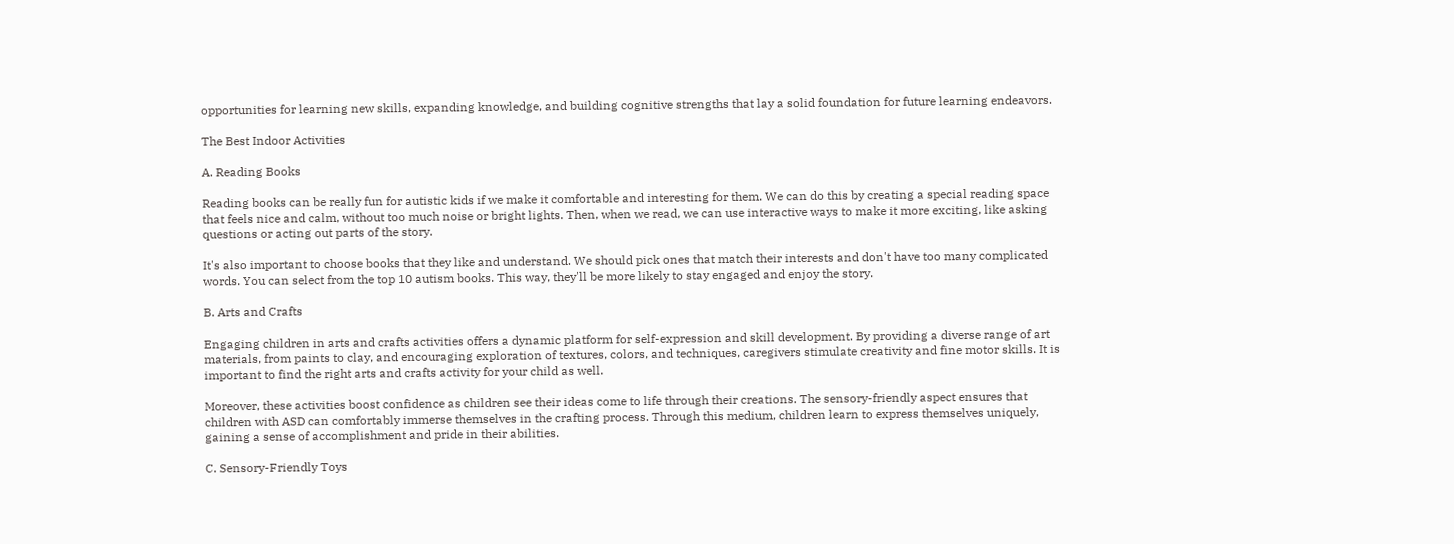opportunities for learning new skills, expanding knowledge, and building cognitive strengths that lay a solid foundation for future learning endeavors.

The Best Indoor Activities

A. Reading Books

Reading books can be really fun for autistic kids if we make it comfortable and interesting for them. We can do this by creating a special reading space that feels nice and calm, without too much noise or bright lights. Then, when we read, we can use interactive ways to make it more exciting, like asking questions or acting out parts of the story.

It's also important to choose books that they like and understand. We should pick ones that match their interests and don't have too many complicated words. You can select from the top 10 autism books. This way, they'll be more likely to stay engaged and enjoy the story.

B. Arts and Crafts

Engaging children in arts and crafts activities offers a dynamic platform for self-expression and skill development. By providing a diverse range of art materials, from paints to clay, and encouraging exploration of textures, colors, and techniques, caregivers stimulate creativity and fine motor skills. It is important to find the right arts and crafts activity for your child as well.

Moreover, these activities boost confidence as children see their ideas come to life through their creations. The sensory-friendly aspect ensures that children with ASD can comfortably immerse themselves in the crafting process. Through this medium, children learn to express themselves uniquely, gaining a sense of accomplishment and pride in their abilities.

C. Sensory-Friendly Toys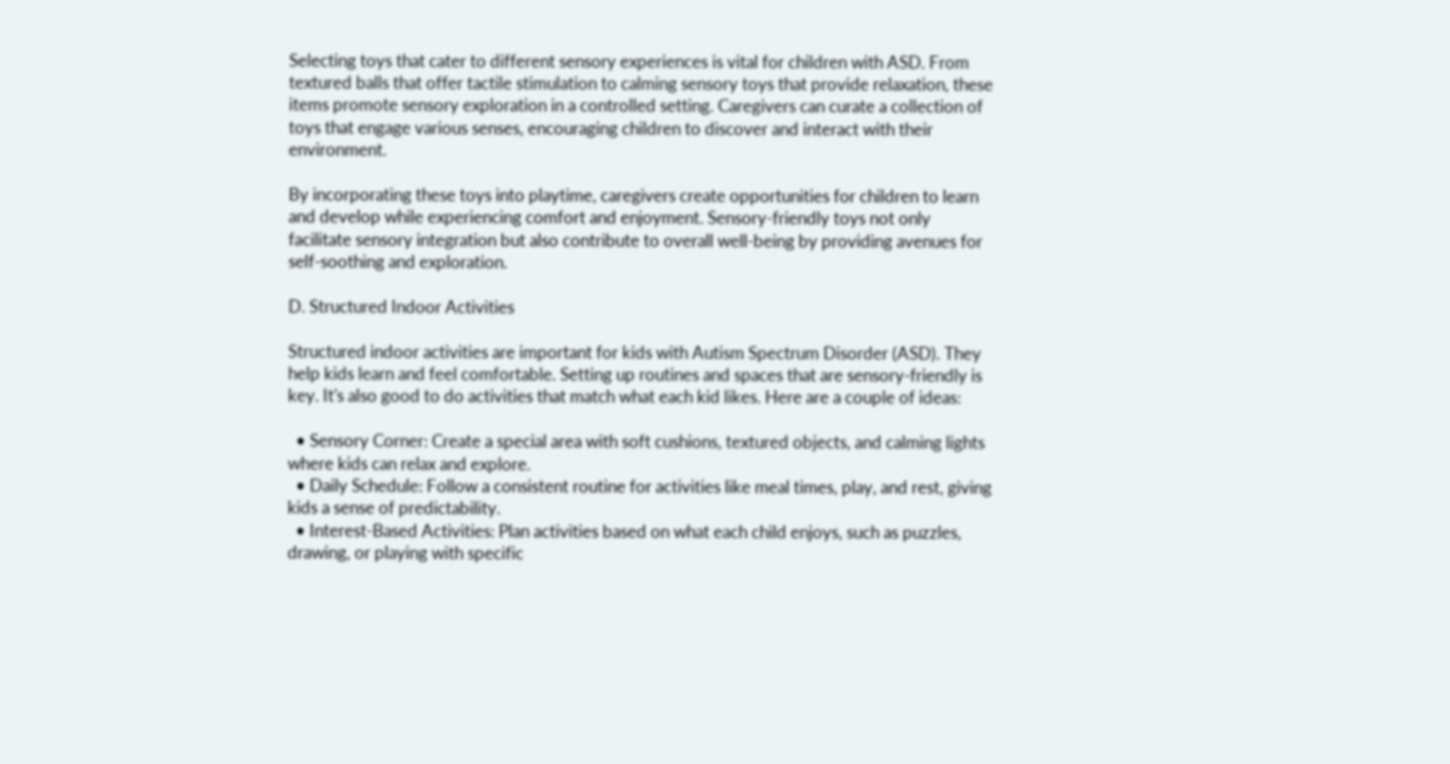Selecting toys that cater to different sensory experiences is vital for children with ASD. From textured balls that offer tactile stimulation to calming sensory toys that provide relaxation, these items promote sensory exploration in a controlled setting. Caregivers can curate a collection of toys that engage various senses, encouraging children to discover and interact with their environment.

By incorporating these toys into playtime, caregivers create opportunities for children to learn and develop while experiencing comfort and enjoyment. Sensory-friendly toys not only facilitate sensory integration but also contribute to overall well-being by providing avenues for self-soothing and exploration.

D. Structured Indoor Activities

Structured indoor activities are important for kids with Autism Spectrum Disorder (ASD). They help kids learn and feel comfortable. Setting up routines and spaces that are sensory-friendly is key. It's also good to do activities that match what each kid likes. Here are a couple of ideas:

  • Sensory Corner: Create a special area with soft cushions, textured objects, and calming lights where kids can relax and explore.
  • Daily Schedule: Follow a consistent routine for activities like meal times, play, and rest, giving kids a sense of predictability.
  • Interest-Based Activities: Plan activities based on what each child enjoys, such as puzzles, drawing, or playing with specific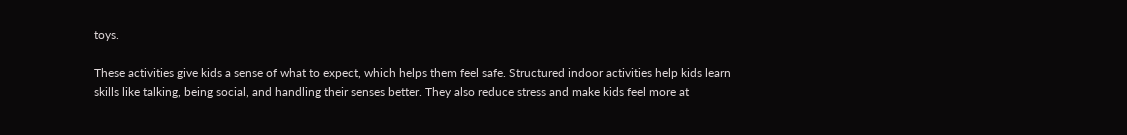toys.

These activities give kids a sense of what to expect, which helps them feel safe. Structured indoor activities help kids learn skills like talking, being social, and handling their senses better. They also reduce stress and make kids feel more at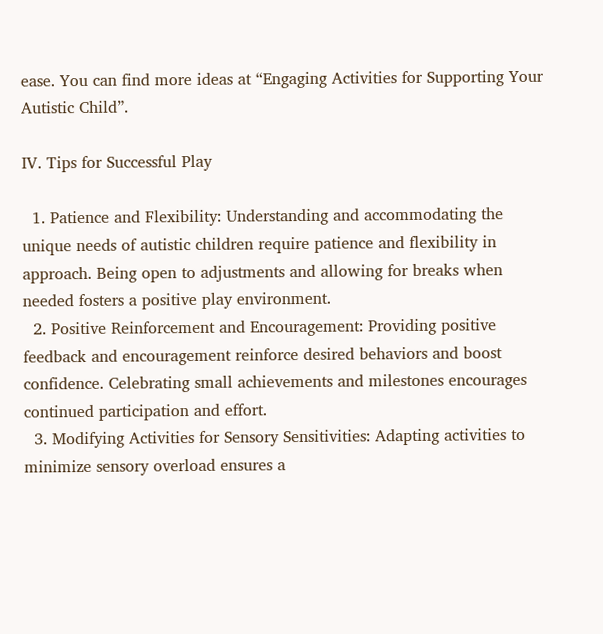ease. You can find more ideas at “Engaging Activities for Supporting Your Autistic Child”.

IV. Tips for Successful Play

  1. Patience and Flexibility: Understanding and accommodating the unique needs of autistic children require patience and flexibility in approach. Being open to adjustments and allowing for breaks when needed fosters a positive play environment.
  2. Positive Reinforcement and Encouragement: Providing positive feedback and encouragement reinforce desired behaviors and boost confidence. Celebrating small achievements and milestones encourages continued participation and effort.
  3. Modifying Activities for Sensory Sensitivities: Adapting activities to minimize sensory overload ensures a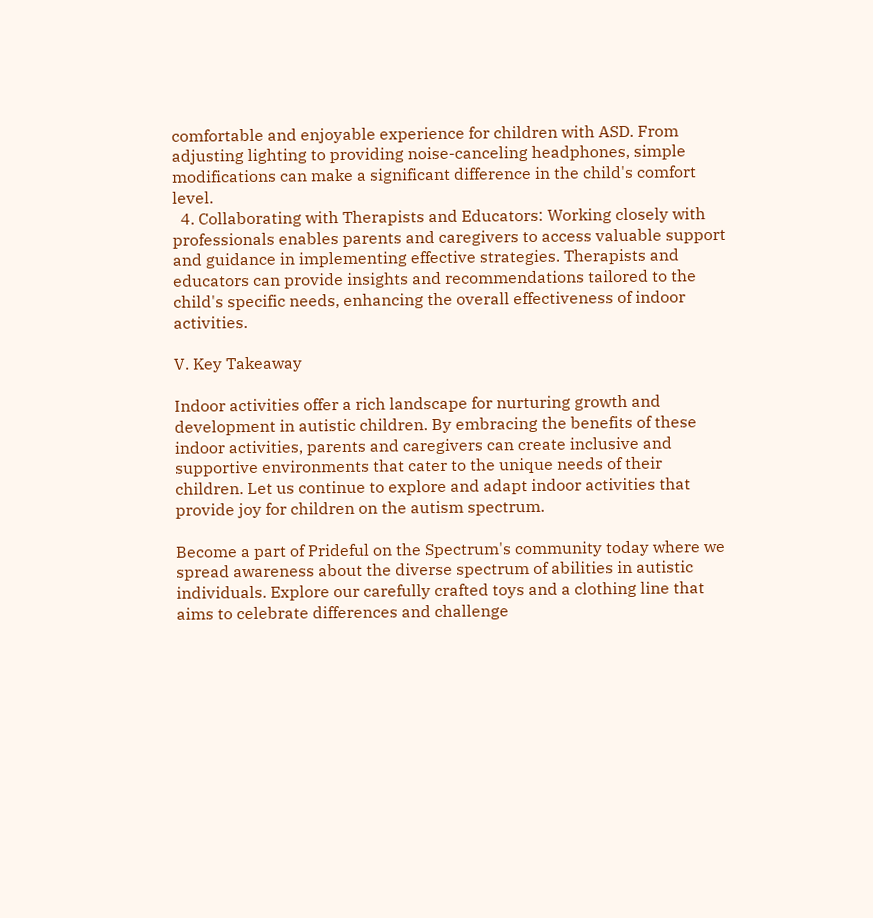comfortable and enjoyable experience for children with ASD. From adjusting lighting to providing noise-canceling headphones, simple modifications can make a significant difference in the child's comfort level.
  4. Collaborating with Therapists and Educators: Working closely with professionals enables parents and caregivers to access valuable support and guidance in implementing effective strategies. Therapists and educators can provide insights and recommendations tailored to the child's specific needs, enhancing the overall effectiveness of indoor activities.

V. Key Takeaway

Indoor activities offer a rich landscape for nurturing growth and development in autistic children. By embracing the benefits of these indoor activities, parents and caregivers can create inclusive and supportive environments that cater to the unique needs of their children. Let us continue to explore and adapt indoor activities that provide joy for children on the autism spectrum.

Become a part of Prideful on the Spectrum's community today where we spread awareness about the diverse spectrum of abilities in autistic individuals. Explore our carefully crafted toys and a clothing line that aims to celebrate differences and challenge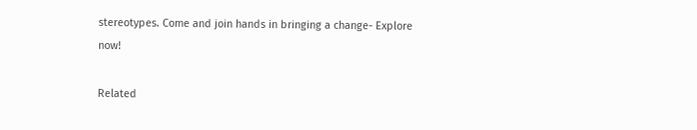stereotypes. Come and join hands in bringing a change- Explore now!

Related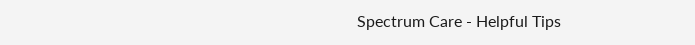Spectrum Care - Helpful Tips